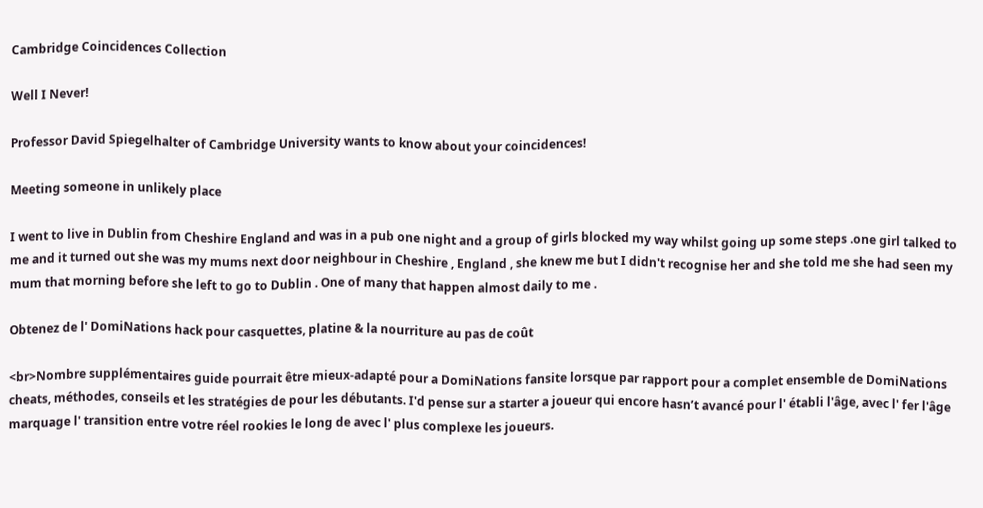Cambridge Coincidences Collection

Well I Never!

Professor David Spiegelhalter of Cambridge University wants to know about your coincidences!

Meeting someone in unlikely place

I went to live in Dublin from Cheshire England and was in a pub one night and a group of girls blocked my way whilst going up some steps .one girl talked to me and it turned out she was my mums next door neighbour in Cheshire , England , she knew me but I didn't recognise her and she told me she had seen my mum that morning before she left to go to Dublin . One of many that happen almost daily to me .

Obtenez de l' DomiNations hack pour casquettes, platine & la nourriture au pas de coût

<br>Nombre supplémentaires guide pourrait être mieux-adapté pour a DomiNations fansite lorsque par rapport pour a complet ensemble de DomiNations cheats, méthodes, conseils et les stratégies de pour les débutants. I'd pense sur a starter a joueur qui encore hasn’t avancé pour l' établi l'âge, avec l' fer l'âge marquage l' transition entre votre réel rookies le long de avec l' plus complexe les joueurs.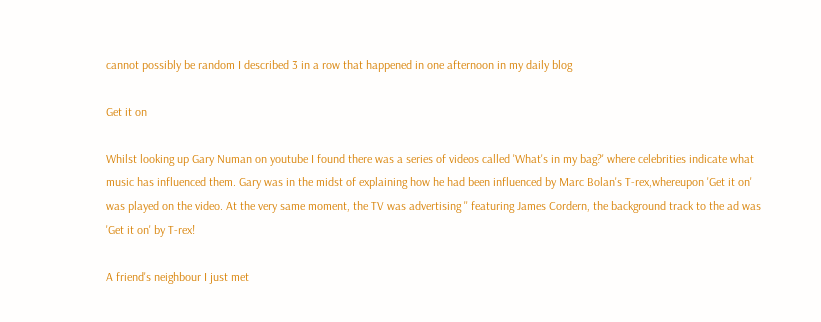cannot possibly be random I described 3 in a row that happened in one afternoon in my daily blog

Get it on

Whilst looking up Gary Numan on youtube I found there was a series of videos called 'What's in my bag?' where celebrities indicate what music has influenced them. Gary was in the midst of explaining how he had been influenced by Marc Bolan's T-rex,whereupon 'Get it on' was played on the video. At the very same moment, the TV was advertising '' featuring James Cordern, the background track to the ad was 'Get it on' by T-rex!

A friend's neighbour I just met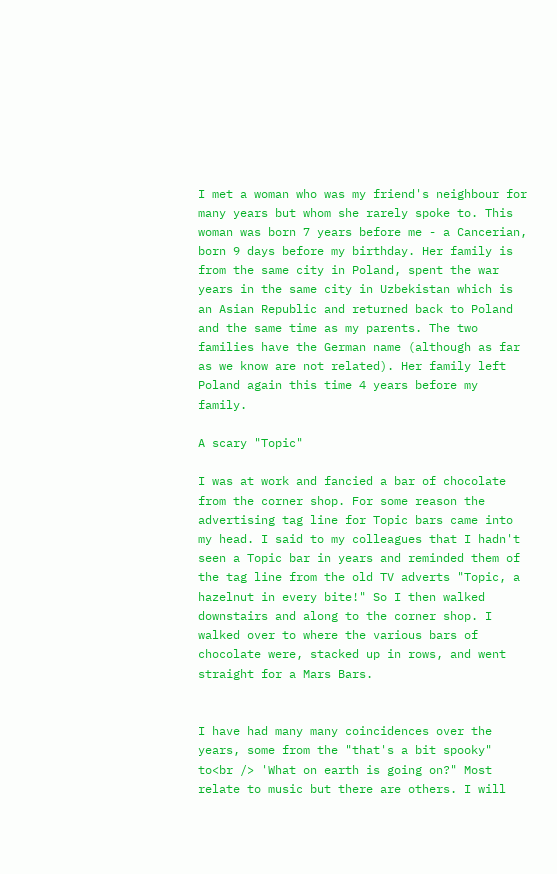I met a woman who was my friend's neighbour for many years but whom she rarely spoke to. This woman was born 7 years before me - a Cancerian, born 9 days before my birthday. Her family is from the same city in Poland, spent the war years in the same city in Uzbekistan which is an Asian Republic and returned back to Poland and the same time as my parents. The two families have the German name (although as far as we know are not related). Her family left Poland again this time 4 years before my family.

A scary "Topic"

I was at work and fancied a bar of chocolate from the corner shop. For some reason the advertising tag line for Topic bars came into my head. I said to my colleagues that I hadn't seen a Topic bar in years and reminded them of the tag line from the old TV adverts "Topic, a hazelnut in every bite!" So I then walked downstairs and along to the corner shop. I walked over to where the various bars of chocolate were, stacked up in rows, and went straight for a Mars Bars.


I have had many many coincidences over the years, some from the "that's a bit spooky" to<br /> 'What on earth is going on?" Most relate to music but there are others. I will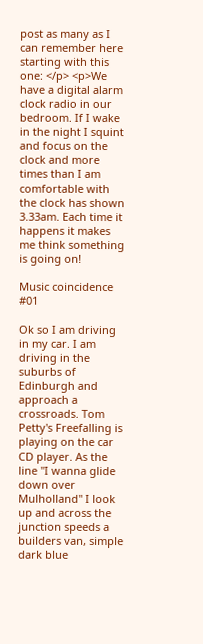post as many as I can remember here starting with this one: </p> <p>We have a digital alarm clock radio in our bedroom. If I wake in the night I squint and focus on the clock and more times than I am comfortable with the clock has shown 3.33am. Each time it happens it makes me think something is going on!

Music coincidence #01

Ok so I am driving in my car. I am driving in the suburbs of Edinburgh and approach a crossroads. Tom Petty's Freefalling is playing on the car CD player. As the line "I wanna glide down over Mulholland" I look up and across the junction speeds a builders van, simple dark blue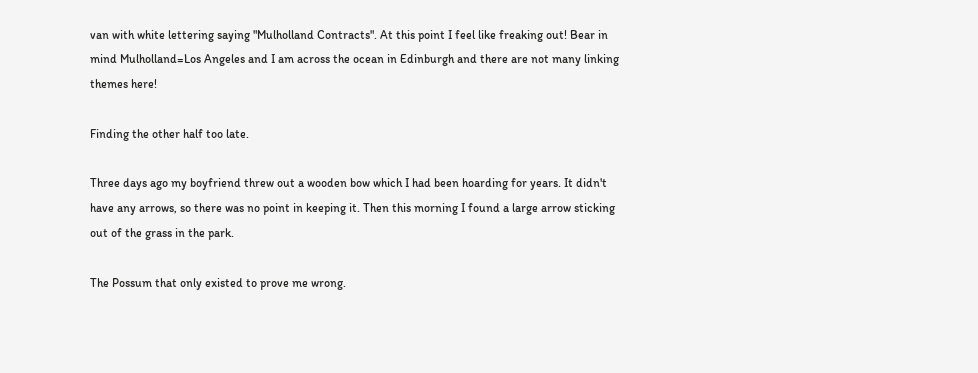van with white lettering saying "Mulholland Contracts". At this point I feel like freaking out! Bear in mind Mulholland=Los Angeles and I am across the ocean in Edinburgh and there are not many linking themes here!

Finding the other half too late.

Three days ago my boyfriend threw out a wooden bow which I had been hoarding for years. It didn't have any arrows, so there was no point in keeping it. Then this morning I found a large arrow sticking out of the grass in the park.

The Possum that only existed to prove me wrong.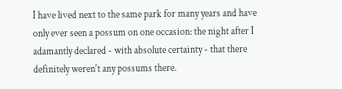I have lived next to the same park for many years and have only ever seen a possum on one occasion: the night after I adamantly declared - with absolute certainty - that there definitely weren't any possums there.